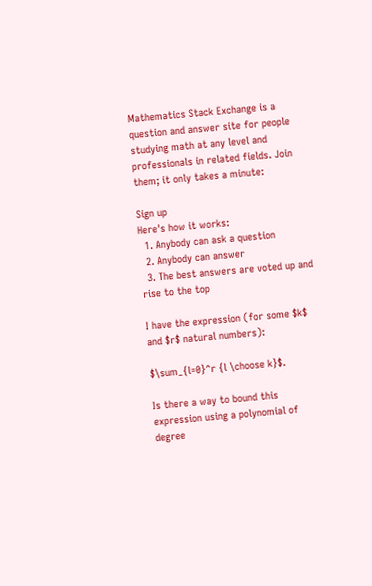Mathematics Stack Exchange is a question and answer site for people studying math at any level and professionals in related fields. Join them; it only takes a minute:

Sign up
Here's how it works:
  1. Anybody can ask a question
  2. Anybody can answer
  3. The best answers are voted up and rise to the top

I have the expression (for some $k$ and $r$ natural numbers):

$\sum_{l=0}^r {l \choose k}$.

Is there a way to bound this expression using a polynomial of degree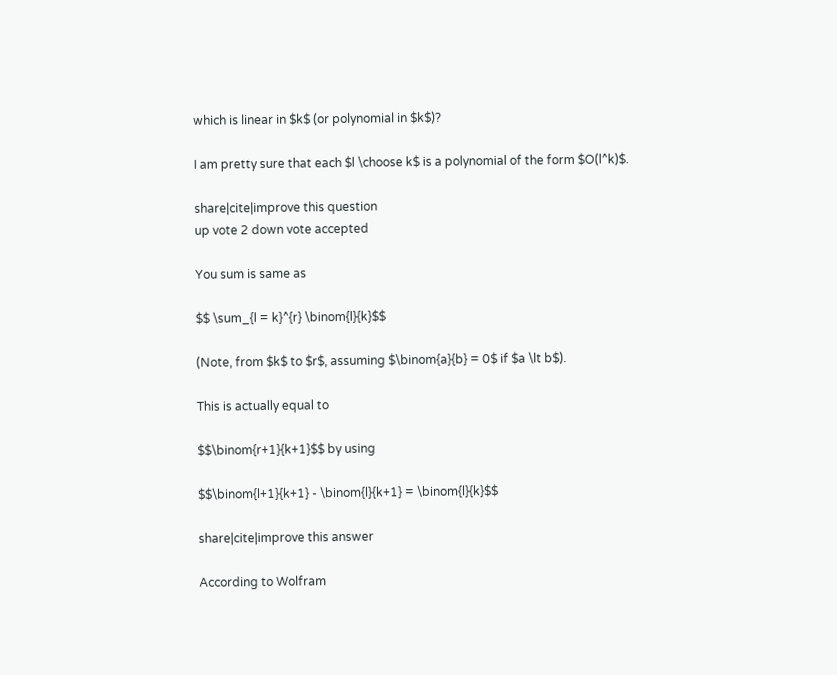which is linear in $k$ (or polynomial in $k$)?

I am pretty sure that each $l \choose k$ is a polynomial of the form $O(l^k)$.

share|cite|improve this question
up vote 2 down vote accepted

You sum is same as

$$ \sum_{l = k}^{r} \binom{l}{k}$$

(Note, from $k$ to $r$, assuming $\binom{a}{b} = 0$ if $a \lt b$).

This is actually equal to

$$\binom{r+1}{k+1}$$ by using

$$\binom{l+1}{k+1} - \binom{l}{k+1} = \binom{l}{k}$$

share|cite|improve this answer

According to Wolfram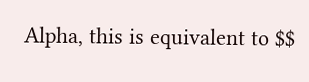Alpha, this is equivalent to $$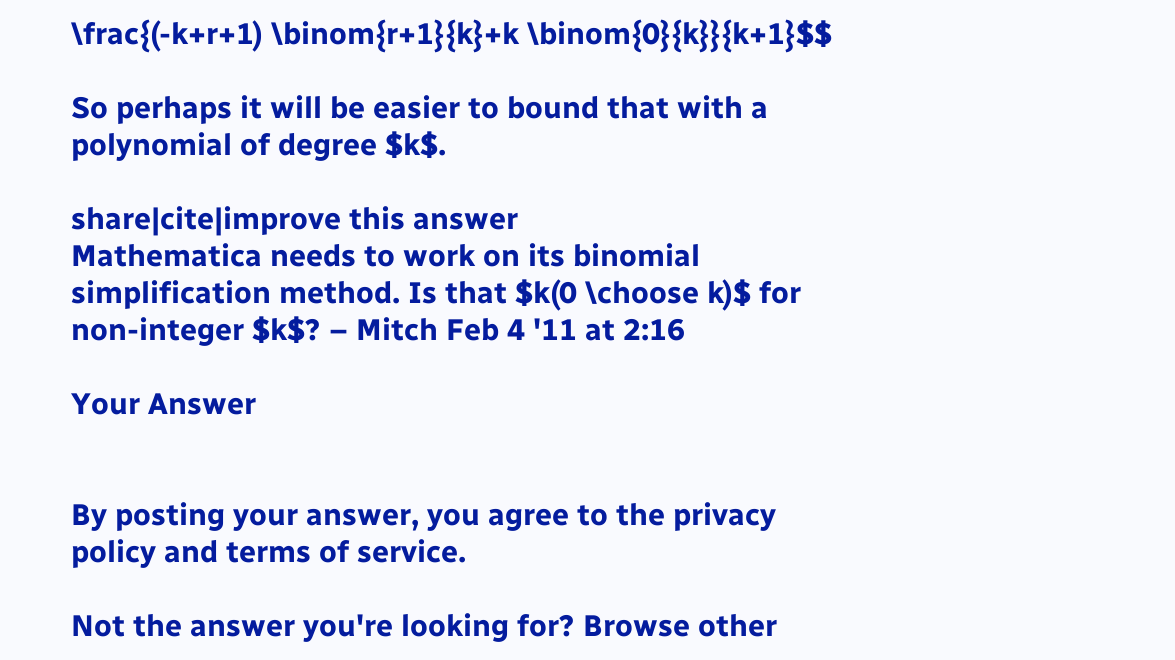\frac{(-k+r+1) \binom{r+1}{k}+k \binom{0}{k}}{k+1}$$

So perhaps it will be easier to bound that with a polynomial of degree $k$.

share|cite|improve this answer
Mathematica needs to work on its binomial simplification method. Is that $k(0 \choose k)$ for non-integer $k$? – Mitch Feb 4 '11 at 2:16

Your Answer


By posting your answer, you agree to the privacy policy and terms of service.

Not the answer you're looking for? Browse other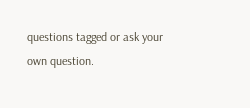questions tagged or ask your own question.